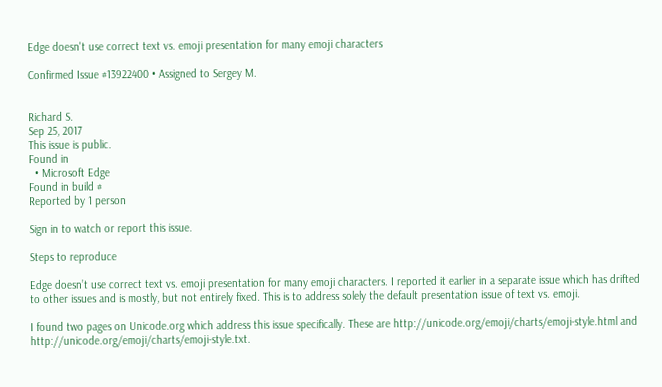Edge doesn't use correct text vs. emoji presentation for many emoji characters

Confirmed Issue #13922400 • Assigned to Sergey M.


Richard S.
Sep 25, 2017
This issue is public.
Found in
  • Microsoft Edge
Found in build #
Reported by 1 person

Sign in to watch or report this issue.

Steps to reproduce

Edge doesn’t use correct text vs. emoji presentation for many emoji characters. I reported it earlier in a separate issue which has drifted to other issues and is mostly, but not entirely fixed. This is to address solely the default presentation issue of text vs. emoji.

I found two pages on Unicode.org which address this issue specifically. These are http://unicode.org/emoji/charts/emoji-style.html and http://unicode.org/emoji/charts/emoji-style.txt.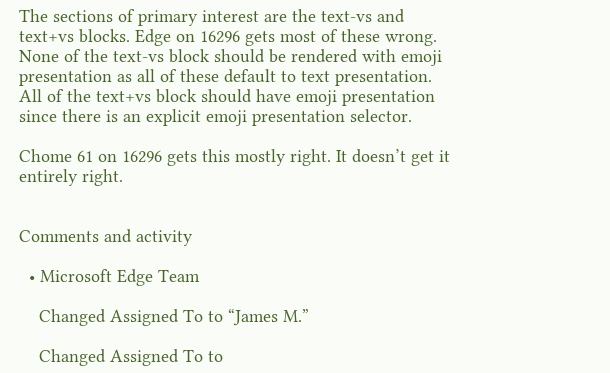The sections of primary interest are the text-vs and text+vs blocks. Edge on 16296 gets most of these wrong. None of the text-vs block should be rendered with emoji presentation as all of these default to text presentation. All of the text+vs block should have emoji presentation since there is an explicit emoji presentation selector.

Chome 61 on 16296 gets this mostly right. It doesn’t get it entirely right.


Comments and activity

  • Microsoft Edge Team

    Changed Assigned To to “James M.”

    Changed Assigned To to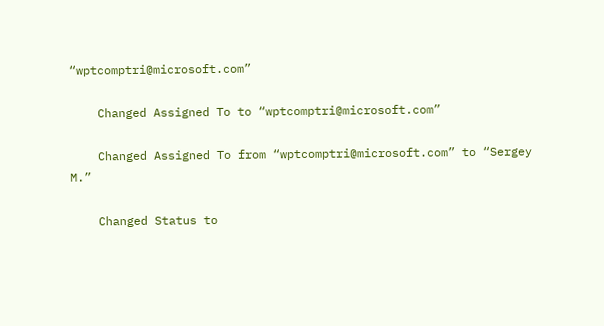“wptcomptri@microsoft.com”

    Changed Assigned To to “wptcomptri@microsoft.com”

    Changed Assigned To from “wptcomptri@microsoft.com” to “Sergey M.”

    Changed Status to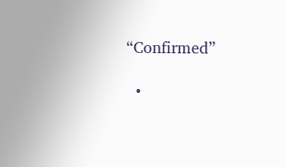“Confirmed”

  •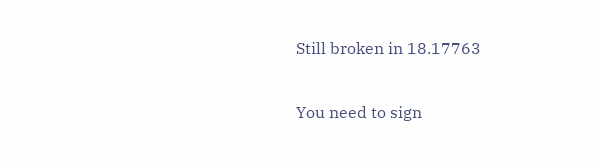Still broken in 18.17763

You need to sign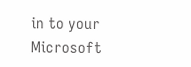in to your Microsoft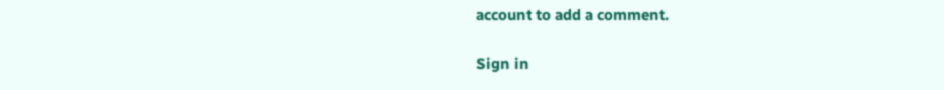account to add a comment.

Sign in